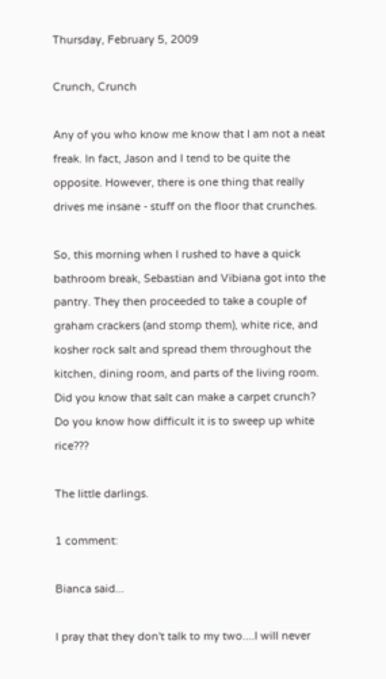Thursday, February 5, 2009

Crunch, Crunch

Any of you who know me know that I am not a neat freak. In fact, Jason and I tend to be quite the opposite. However, there is one thing that really drives me insane - stuff on the floor that crunches.

So, this morning when I rushed to have a quick bathroom break, Sebastian and Vibiana got into the pantry. They then proceeded to take a couple of graham crackers (and stomp them), white rice, and kosher rock salt and spread them throughout the kitchen, dining room, and parts of the living room. Did you know that salt can make a carpet crunch? Do you know how difficult it is to sweep up white rice???

The little darlings.

1 comment:

Bianca said...

I pray that they don't talk to my two....I will never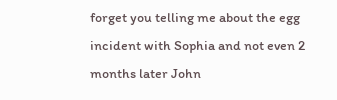forget you telling me about the egg incident with Sophia and not even 2 months later John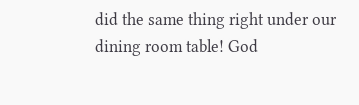did the same thing right under our dining room table! God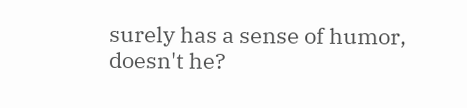surely has a sense of humor, doesn't he?